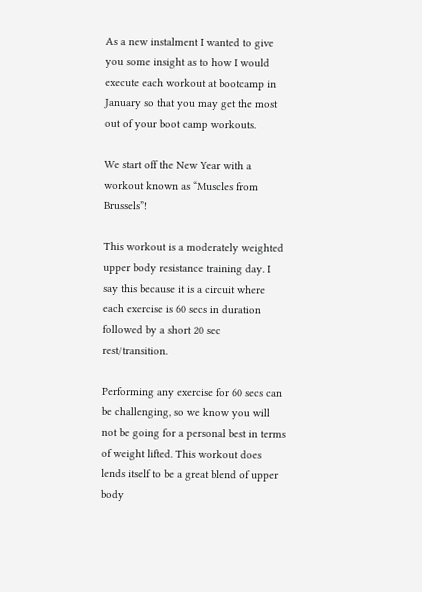As a new instalment I wanted to give you some insight as to how I would execute each workout at bootcamp in January so that you may get the most out of your boot camp workouts.

We start off the New Year with a workout known as “Muscles from Brussels”!

This workout is a moderately weighted upper body resistance training day. I say this because it is a circuit where each exercise is 60 secs in duration followed by a short 20 sec rest/transition.

Performing any exercise for 60 secs can be challenging, so we know you will not be going for a personal best in terms of weight lifted. This workout does lends itself to be a great blend of upper body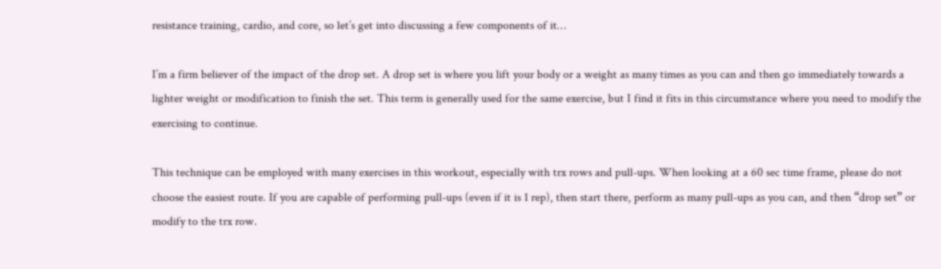resistance training, cardio, and core, so let’s get into discussing a few components of it…

I’m a firm believer of the impact of the drop set. A drop set is where you lift your body or a weight as many times as you can and then go immediately towards a lighter weight or modification to finish the set. This term is generally used for the same exercise, but I find it fits in this circumstance where you need to modify the exercising to continue.

This technique can be employed with many exercises in this workout, especially with trx rows and pull-ups. When looking at a 60 sec time frame, please do not choose the easiest route. If you are capable of performing pull-ups (even if it is 1 rep), then start there, perform as many pull-ups as you can, and then “drop set” or modify to the trx row.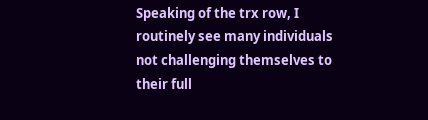Speaking of the trx row, I routinely see many individuals not challenging themselves to their full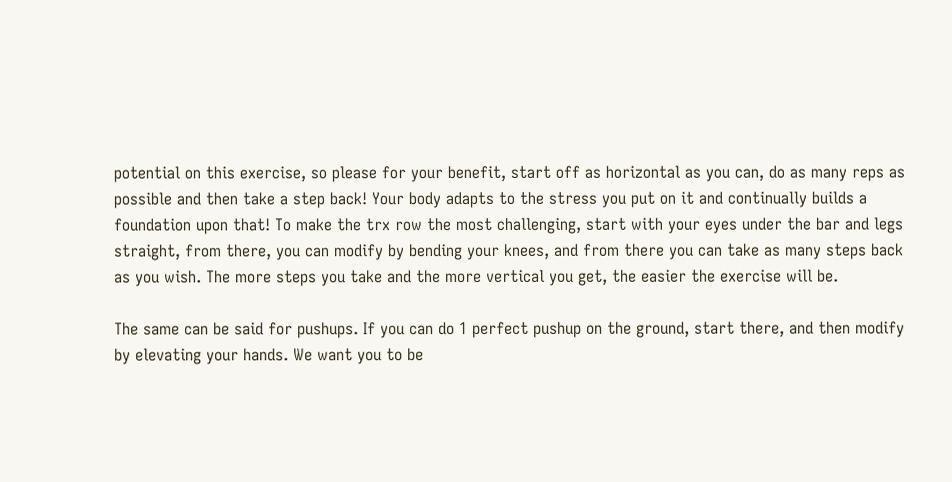potential on this exercise, so please for your benefit, start off as horizontal as you can, do as many reps as possible and then take a step back! Your body adapts to the stress you put on it and continually builds a foundation upon that! To make the trx row the most challenging, start with your eyes under the bar and legs straight, from there, you can modify by bending your knees, and from there you can take as many steps back as you wish. The more steps you take and the more vertical you get, the easier the exercise will be.

The same can be said for pushups. If you can do 1 perfect pushup on the ground, start there, and then modify by elevating your hands. We want you to be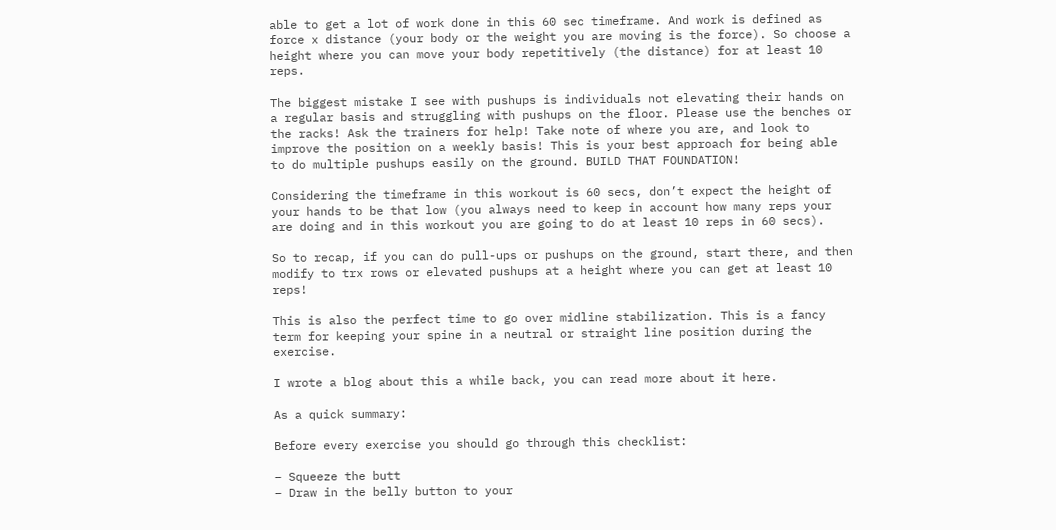able to get a lot of work done in this 60 sec timeframe. And work is defined as force x distance (your body or the weight you are moving is the force). So choose a height where you can move your body repetitively (the distance) for at least 10 reps.

The biggest mistake I see with pushups is individuals not elevating their hands on a regular basis and struggling with pushups on the floor. Please use the benches or the racks! Ask the trainers for help! Take note of where you are, and look to improve the position on a weekly basis! This is your best approach for being able to do multiple pushups easily on the ground. BUILD THAT FOUNDATION!

Considering the timeframe in this workout is 60 secs, don’t expect the height of your hands to be that low (you always need to keep in account how many reps your are doing and in this workout you are going to do at least 10 reps in 60 secs).

So to recap, if you can do pull-ups or pushups on the ground, start there, and then modify to trx rows or elevated pushups at a height where you can get at least 10 reps!

This is also the perfect time to go over midline stabilization. This is a fancy term for keeping your spine in a neutral or straight line position during the exercise.

I wrote a blog about this a while back, you can read more about it here.

As a quick summary:

Before every exercise you should go through this checklist:

– Squeeze the butt
– Draw in the belly button to your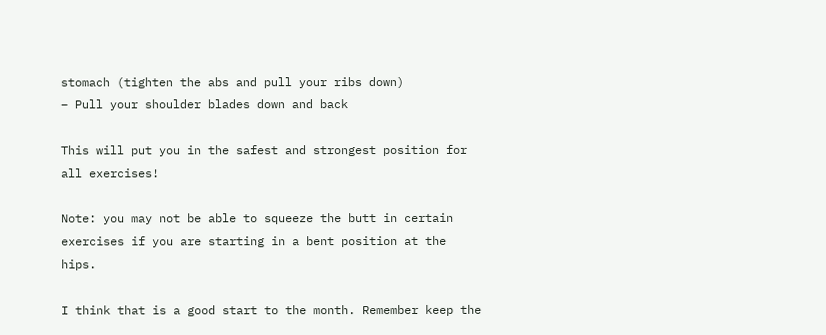stomach (tighten the abs and pull your ribs down)
– Pull your shoulder blades down and back

This will put you in the safest and strongest position for all exercises!

Note: you may not be able to squeeze the butt in certain exercises if you are starting in a bent position at the hips.

I think that is a good start to the month. Remember keep the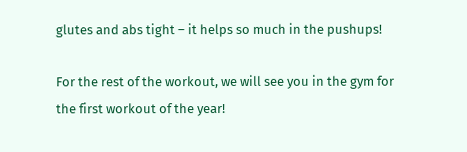glutes and abs tight – it helps so much in the pushups!

For the rest of the workout, we will see you in the gym for the first workout of the year!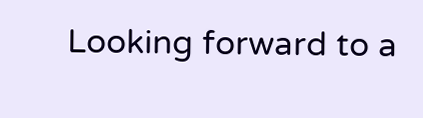Looking forward to a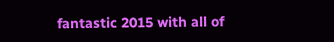fantastic 2015 with all of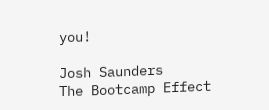you!

Josh Saunders
The Bootcamp Effect